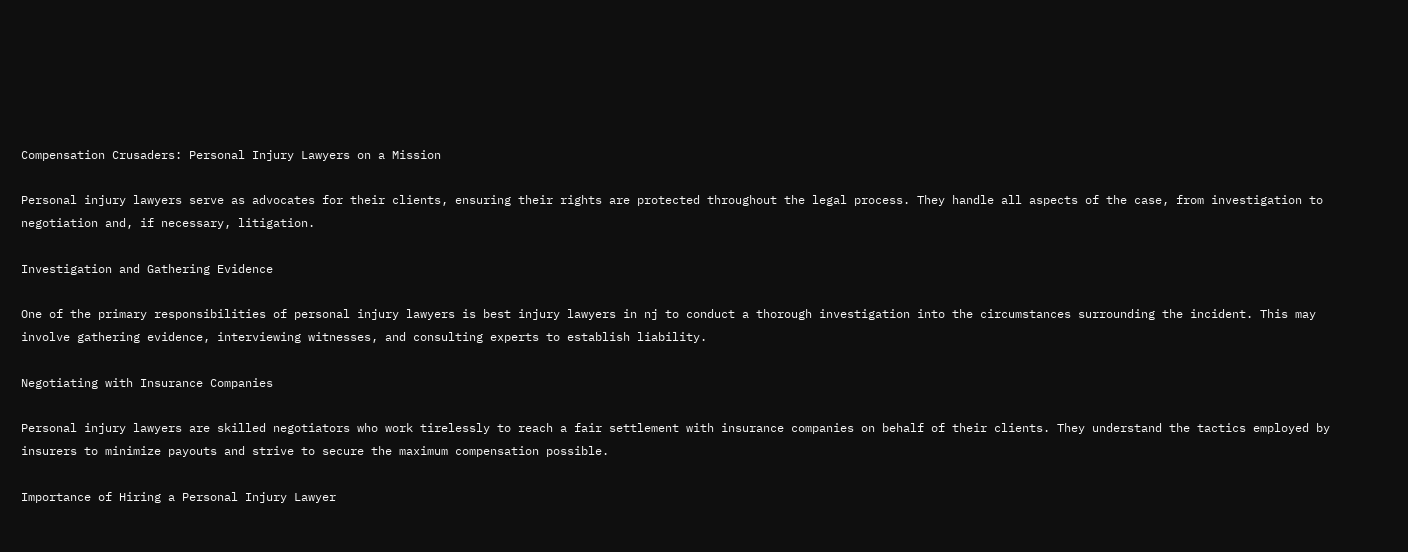Compensation Crusaders: Personal Injury Lawyers on a Mission

Personal injury lawyers serve as advocates for their clients, ensuring their rights are protected throughout the legal process. They handle all aspects of the case, from investigation to negotiation and, if necessary, litigation.

Investigation and Gathering Evidence

One of the primary responsibilities of personal injury lawyers is best injury lawyers in nj to conduct a thorough investigation into the circumstances surrounding the incident. This may involve gathering evidence, interviewing witnesses, and consulting experts to establish liability.

Negotiating with Insurance Companies

Personal injury lawyers are skilled negotiators who work tirelessly to reach a fair settlement with insurance companies on behalf of their clients. They understand the tactics employed by insurers to minimize payouts and strive to secure the maximum compensation possible.

Importance of Hiring a Personal Injury Lawyer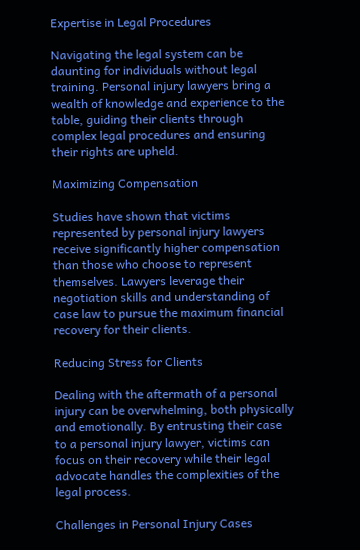Expertise in Legal Procedures

Navigating the legal system can be daunting for individuals without legal training. Personal injury lawyers bring a wealth of knowledge and experience to the table, guiding their clients through complex legal procedures and ensuring their rights are upheld.

Maximizing Compensation

Studies have shown that victims represented by personal injury lawyers receive significantly higher compensation than those who choose to represent themselves. Lawyers leverage their negotiation skills and understanding of case law to pursue the maximum financial recovery for their clients.

Reducing Stress for Clients

Dealing with the aftermath of a personal injury can be overwhelming, both physically and emotionally. By entrusting their case to a personal injury lawyer, victims can focus on their recovery while their legal advocate handles the complexities of the legal process.

Challenges in Personal Injury Cases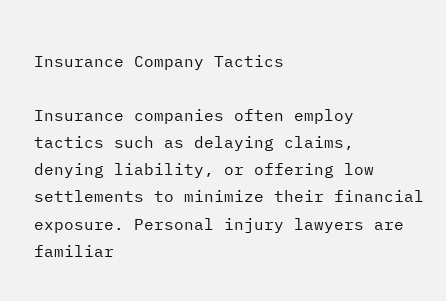Insurance Company Tactics

Insurance companies often employ tactics such as delaying claims, denying liability, or offering low settlements to minimize their financial exposure. Personal injury lawyers are familiar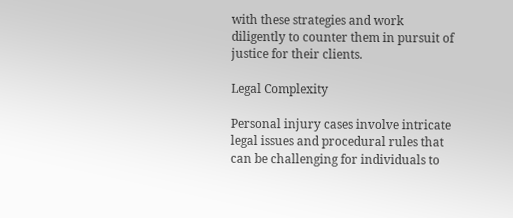with these strategies and work diligently to counter them in pursuit of justice for their clients.

Legal Complexity

Personal injury cases involve intricate legal issues and procedural rules that can be challenging for individuals to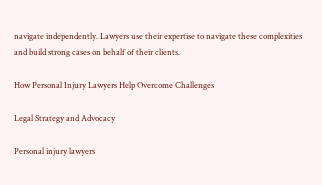navigate independently. Lawyers use their expertise to navigate these complexities and build strong cases on behalf of their clients.

How Personal Injury Lawyers Help Overcome Challenges

Legal Strategy and Advocacy

Personal injury lawyers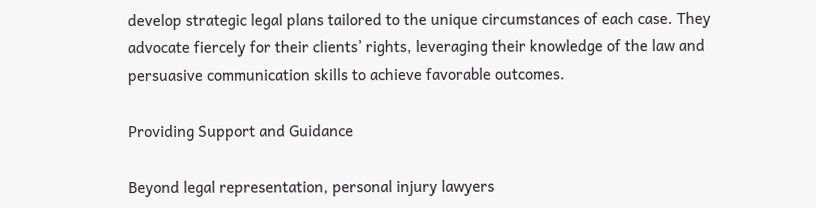develop strategic legal plans tailored to the unique circumstances of each case. They advocate fiercely for their clients’ rights, leveraging their knowledge of the law and persuasive communication skills to achieve favorable outcomes.

Providing Support and Guidance

Beyond legal representation, personal injury lawyers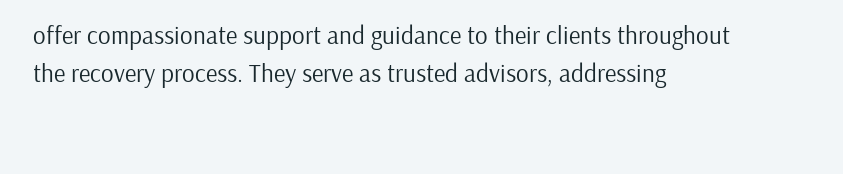offer compassionate support and guidance to their clients throughout the recovery process. They serve as trusted advisors, addressing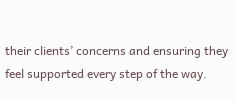their clients’ concerns and ensuring they feel supported every step of the way.